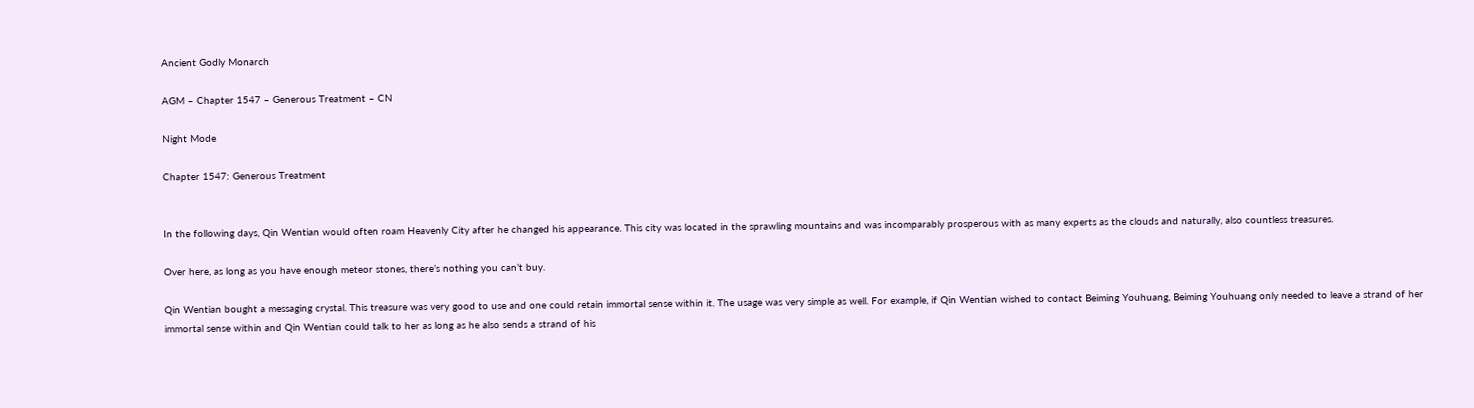Ancient Godly Monarch

AGM – Chapter 1547 – Generous Treatment – CN

Night Mode

Chapter 1547: Generous Treatment


In the following days, Qin Wentian would often roam Heavenly City after he changed his appearance. This city was located in the sprawling mountains and was incomparably prosperous with as many experts as the clouds and naturally, also countless treasures.

Over here, as long as you have enough meteor stones, there’s nothing you can’t buy.

Qin Wentian bought a messaging crystal. This treasure was very good to use and one could retain immortal sense within it. The usage was very simple as well. For example, if Qin Wentian wished to contact Beiming Youhuang, Beiming Youhuang only needed to leave a strand of her immortal sense within and Qin Wentian could talk to her as long as he also sends a strand of his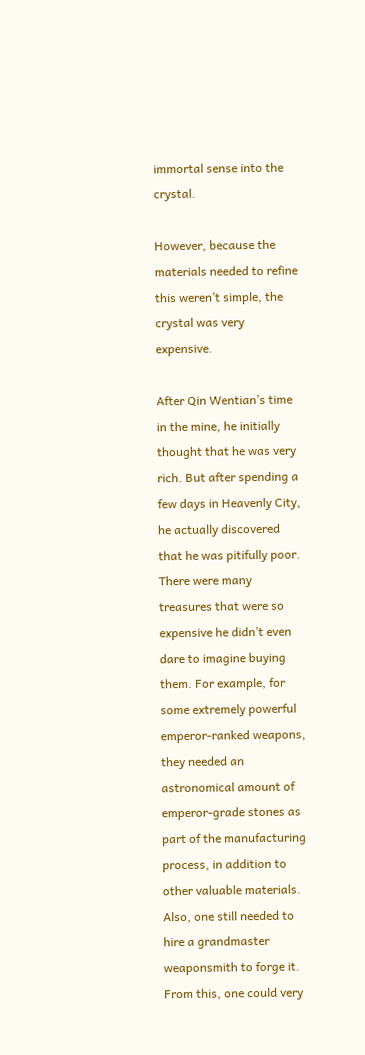immortal sense into the crystal.

However, because the materials needed to refine this weren’t simple, the crystal was very expensive.

After Qin Wentian’s time in the mine, he initially thought that he was very rich. But after spending a few days in Heavenly City, he actually discovered that he was pitifully poor. There were many treasures that were so expensive he didn’t even dare to imagine buying them. For example, for some extremely powerful emperor-ranked weapons, they needed an astronomical amount of emperor-grade stones as part of the manufacturing process, in addition to other valuable materials. Also, one still needed to hire a grandmaster weaponsmith to forge it. From this, one could very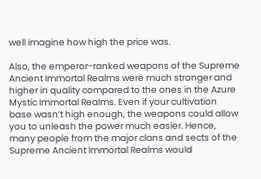well imagine how high the price was.

Also, the emperor-ranked weapons of the Supreme Ancient Immortal Realms were much stronger and higher in quality compared to the ones in the Azure Mystic Immortal Realms. Even if your cultivation base wasn’t high enough, the weapons could allow you to unleash the power much easier. Hence, many people from the major clans and sects of the Supreme Ancient Immortal Realms would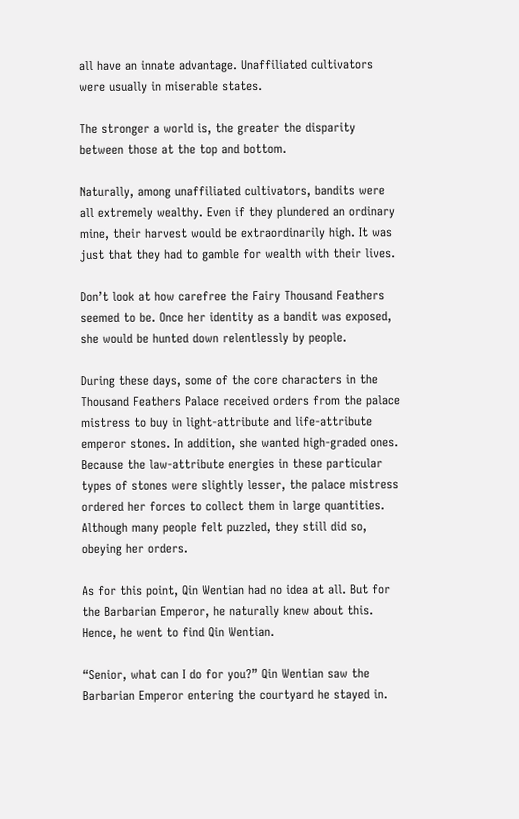all have an innate advantage. Unaffiliated cultivators were usually in miserable states.

The stronger a world is, the greater the disparity between those at the top and bottom.

Naturally, among unaffiliated cultivators, bandits were all extremely wealthy. Even if they plundered an ordinary mine, their harvest would be extraordinarily high. It was just that they had to gamble for wealth with their lives.

Don’t look at how carefree the Fairy Thousand Feathers seemed to be. Once her identity as a bandit was exposed, she would be hunted down relentlessly by people.

During these days, some of the core characters in the Thousand Feathers Palace received orders from the palace mistress to buy in light-attribute and life-attribute emperor stones. In addition, she wanted high-graded ones. Because the law-attribute energies in these particular types of stones were slightly lesser, the palace mistress ordered her forces to collect them in large quantities. Although many people felt puzzled, they still did so, obeying her orders.

As for this point, Qin Wentian had no idea at all. But for the Barbarian Emperor, he naturally knew about this. Hence, he went to find Qin Wentian.

“Senior, what can I do for you?” Qin Wentian saw the Barbarian Emperor entering the courtyard he stayed in.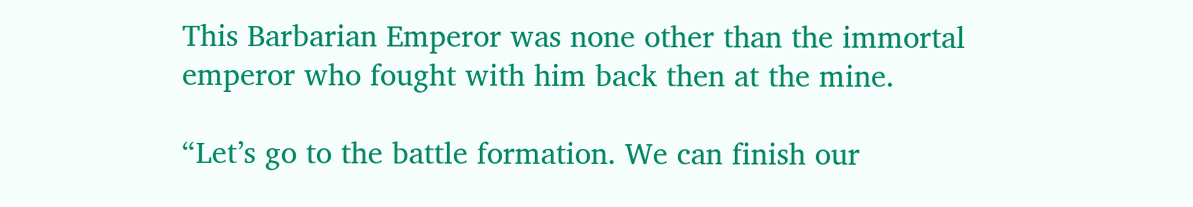This Barbarian Emperor was none other than the immortal emperor who fought with him back then at the mine.

“Let’s go to the battle formation. We can finish our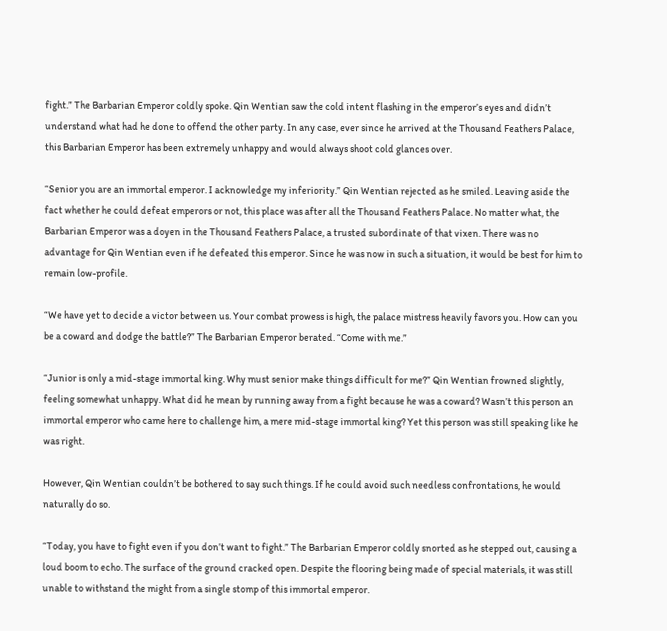fight.” The Barbarian Emperor coldly spoke. Qin Wentian saw the cold intent flashing in the emperor’s eyes and didn’t understand what had he done to offend the other party. In any case, ever since he arrived at the Thousand Feathers Palace, this Barbarian Emperor has been extremely unhappy and would always shoot cold glances over.

“Senior you are an immortal emperor. I acknowledge my inferiority.” Qin Wentian rejected as he smiled. Leaving aside the fact whether he could defeat emperors or not, this place was after all the Thousand Feathers Palace. No matter what, the Barbarian Emperor was a doyen in the Thousand Feathers Palace, a trusted subordinate of that vixen. There was no advantage for Qin Wentian even if he defeated this emperor. Since he was now in such a situation, it would be best for him to remain low-profile.

“We have yet to decide a victor between us. Your combat prowess is high, the palace mistress heavily favors you. How can you be a coward and dodge the battle?” The Barbarian Emperor berated. “Come with me.”

“Junior is only a mid-stage immortal king. Why must senior make things difficult for me?” Qin Wentian frowned slightly, feeling somewhat unhappy. What did he mean by running away from a fight because he was a coward? Wasn’t this person an immortal emperor who came here to challenge him, a mere mid-stage immortal king? Yet this person was still speaking like he was right.

However, Qin Wentian couldn’t be bothered to say such things. If he could avoid such needless confrontations, he would naturally do so.

“Today, you have to fight even if you don’t want to fight.” The Barbarian Emperor coldly snorted as he stepped out, causing a loud boom to echo. The surface of the ground cracked open. Despite the flooring being made of special materials, it was still unable to withstand the might from a single stomp of this immortal emperor.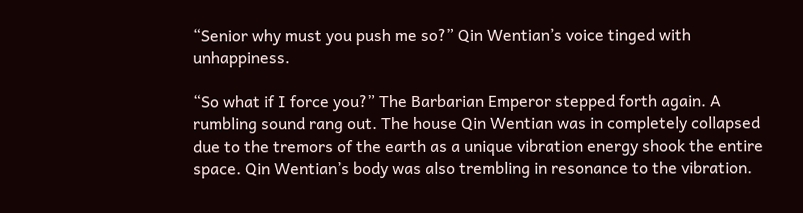“Senior why must you push me so?” Qin Wentian’s voice tinged with unhappiness.

“So what if I force you?” The Barbarian Emperor stepped forth again. A rumbling sound rang out. The house Qin Wentian was in completely collapsed due to the tremors of the earth as a unique vibration energy shook the entire space. Qin Wentian’s body was also trembling in resonance to the vibration.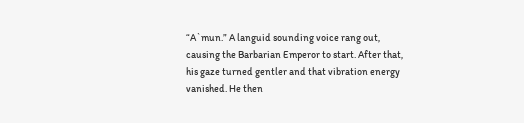“A`mun.” A languid sounding voice rang out, causing the Barbarian Emperor to start. After that, his gaze turned gentler and that vibration energy vanished. He then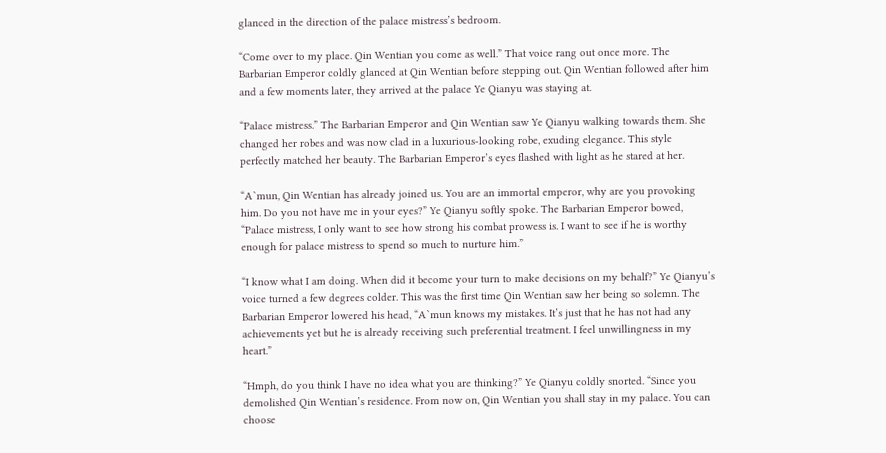glanced in the direction of the palace mistress’s bedroom.

“Come over to my place. Qin Wentian you come as well.” That voice rang out once more. The Barbarian Emperor coldly glanced at Qin Wentian before stepping out. Qin Wentian followed after him and a few moments later, they arrived at the palace Ye Qianyu was staying at.

“Palace mistress.” The Barbarian Emperor and Qin Wentian saw Ye Qianyu walking towards them. She changed her robes and was now clad in a luxurious-looking robe, exuding elegance. This style perfectly matched her beauty. The Barbarian Emperor’s eyes flashed with light as he stared at her.

“A`mun, Qin Wentian has already joined us. You are an immortal emperor, why are you provoking him. Do you not have me in your eyes?” Ye Qianyu softly spoke. The Barbarian Emperor bowed, “Palace mistress, I only want to see how strong his combat prowess is. I want to see if he is worthy enough for palace mistress to spend so much to nurture him.”

“I know what I am doing. When did it become your turn to make decisions on my behalf?” Ye Qianyu’s voice turned a few degrees colder. This was the first time Qin Wentian saw her being so solemn. The Barbarian Emperor lowered his head, “A`mun knows my mistakes. It’s just that he has not had any achievements yet but he is already receiving such preferential treatment. I feel unwillingness in my heart.”

“Hmph, do you think I have no idea what you are thinking?” Ye Qianyu coldly snorted. “Since you demolished Qin Wentian’s residence. From now on, Qin Wentian you shall stay in my palace. You can choose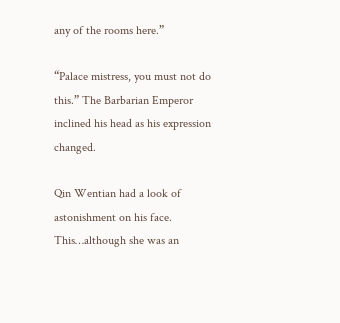any of the rooms here.”

“Palace mistress, you must not do this.” The Barbarian Emperor inclined his head as his expression changed.

Qin Wentian had a look of astonishment on his face. This…although she was an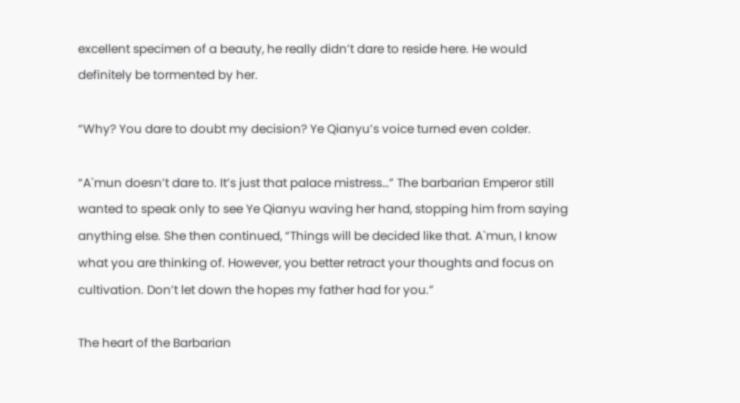excellent specimen of a beauty, he really didn’t dare to reside here. He would definitely be tormented by her.

“Why? You dare to doubt my decision? Ye Qianyu’s voice turned even colder.

“A`mun doesn’t dare to. It’s just that palace mistress…” The barbarian Emperor still wanted to speak only to see Ye Qianyu waving her hand, stopping him from saying anything else. She then continued, “Things will be decided like that. A`mun, I know what you are thinking of. However, you better retract your thoughts and focus on cultivation. Don’t let down the hopes my father had for you.”

The heart of the Barbarian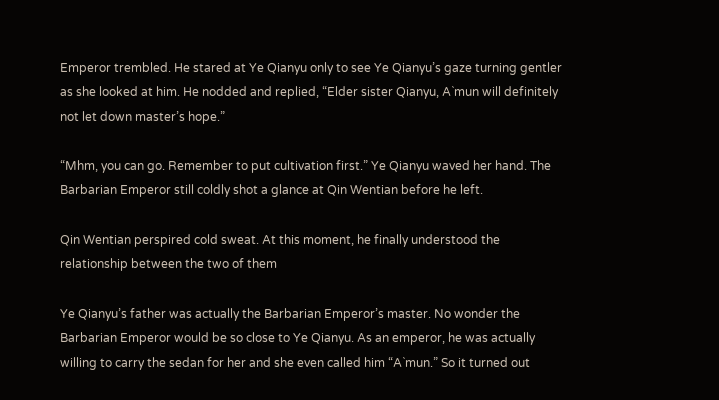Emperor trembled. He stared at Ye Qianyu only to see Ye Qianyu’s gaze turning gentler as she looked at him. He nodded and replied, “Elder sister Qianyu, A`mun will definitely not let down master’s hope.”

“Mhm, you can go. Remember to put cultivation first.” Ye Qianyu waved her hand. The Barbarian Emperor still coldly shot a glance at Qin Wentian before he left.

Qin Wentian perspired cold sweat. At this moment, he finally understood the relationship between the two of them

Ye Qianyu’s father was actually the Barbarian Emperor’s master. No wonder the Barbarian Emperor would be so close to Ye Qianyu. As an emperor, he was actually willing to carry the sedan for her and she even called him “A`mun.” So it turned out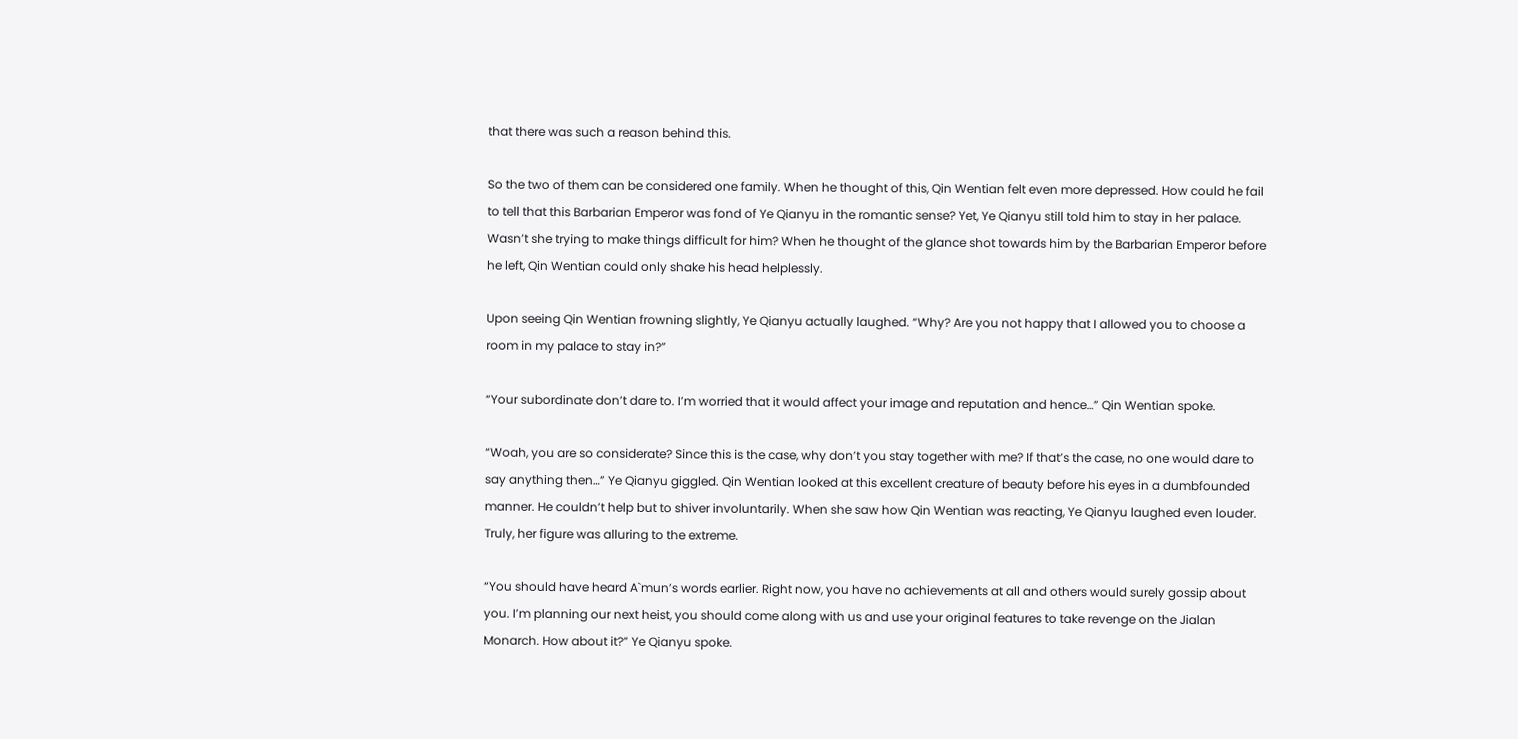that there was such a reason behind this.

So the two of them can be considered one family. When he thought of this, Qin Wentian felt even more depressed. How could he fail to tell that this Barbarian Emperor was fond of Ye Qianyu in the romantic sense? Yet, Ye Qianyu still told him to stay in her palace. Wasn’t she trying to make things difficult for him? When he thought of the glance shot towards him by the Barbarian Emperor before he left, Qin Wentian could only shake his head helplessly.

Upon seeing Qin Wentian frowning slightly, Ye Qianyu actually laughed. “Why? Are you not happy that I allowed you to choose a room in my palace to stay in?”

“Your subordinate don’t dare to. I’m worried that it would affect your image and reputation and hence…” Qin Wentian spoke.

“Woah, you are so considerate? Since this is the case, why don’t you stay together with me? If that’s the case, no one would dare to say anything then…” Ye Qianyu giggled. Qin Wentian looked at this excellent creature of beauty before his eyes in a dumbfounded manner. He couldn’t help but to shiver involuntarily. When she saw how Qin Wentian was reacting, Ye Qianyu laughed even louder. Truly, her figure was alluring to the extreme.

“You should have heard A`mun’s words earlier. Right now, you have no achievements at all and others would surely gossip about you. I’m planning our next heist, you should come along with us and use your original features to take revenge on the Jialan Monarch. How about it?” Ye Qianyu spoke.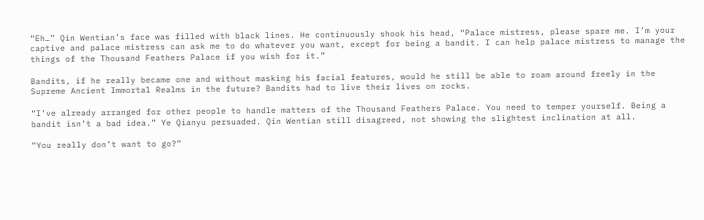“Eh…” Qin Wentian’s face was filled with black lines. He continuously shook his head, “Palace mistress, please spare me. I’m your captive and palace mistress can ask me to do whatever you want, except for being a bandit. I can help palace mistress to manage the things of the Thousand Feathers Palace if you wish for it.”

Bandits, if he really became one and without masking his facial features, would he still be able to roam around freely in the Supreme Ancient Immortal Realms in the future? Bandits had to live their lives on rocks.

“I’ve already arranged for other people to handle matters of the Thousand Feathers Palace. You need to temper yourself. Being a bandit isn’t a bad idea.” Ye Qianyu persuaded. Qin Wentian still disagreed, not showing the slightest inclination at all.

“You really don’t want to go?”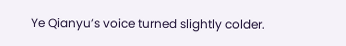Ye Qianyu’s voice turned slightly colder.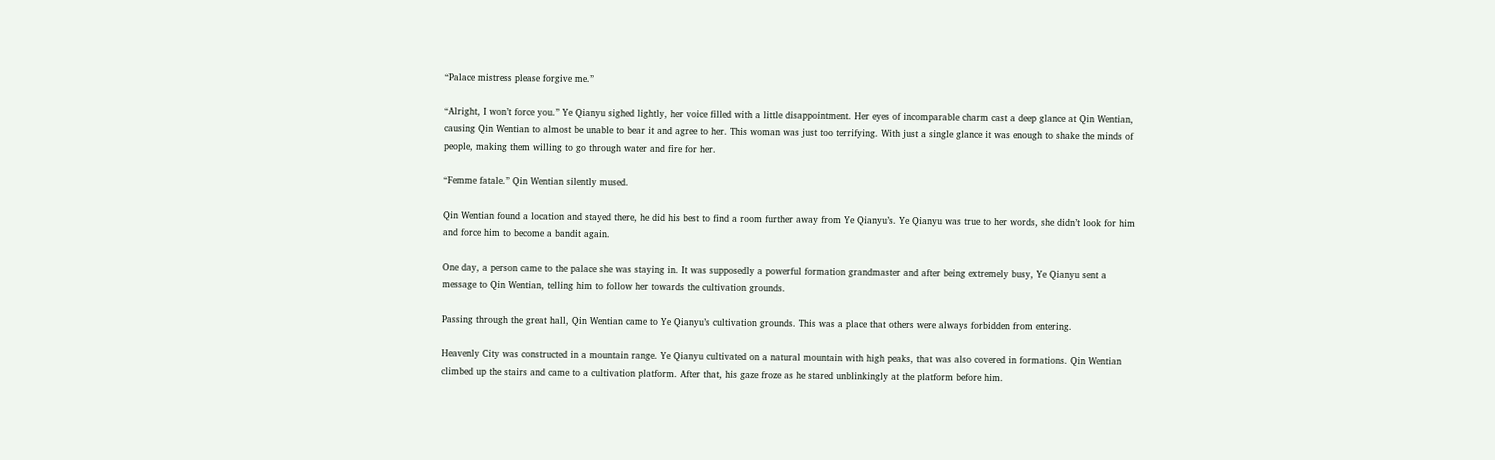“Palace mistress please forgive me.”

“Alright, I won’t force you.” Ye Qianyu sighed lightly, her voice filled with a little disappointment. Her eyes of incomparable charm cast a deep glance at Qin Wentian, causing Qin Wentian to almost be unable to bear it and agree to her. This woman was just too terrifying. With just a single glance it was enough to shake the minds of people, making them willing to go through water and fire for her.

“Femme fatale.” Qin Wentian silently mused.

Qin Wentian found a location and stayed there, he did his best to find a room further away from Ye Qianyu’s. Ye Qianyu was true to her words, she didn’t look for him and force him to become a bandit again.

One day, a person came to the palace she was staying in. It was supposedly a powerful formation grandmaster and after being extremely busy, Ye Qianyu sent a message to Qin Wentian, telling him to follow her towards the cultivation grounds.

Passing through the great hall, Qin Wentian came to Ye Qianyu’s cultivation grounds. This was a place that others were always forbidden from entering.

Heavenly City was constructed in a mountain range. Ye Qianyu cultivated on a natural mountain with high peaks, that was also covered in formations. Qin Wentian climbed up the stairs and came to a cultivation platform. After that, his gaze froze as he stared unblinkingly at the platform before him.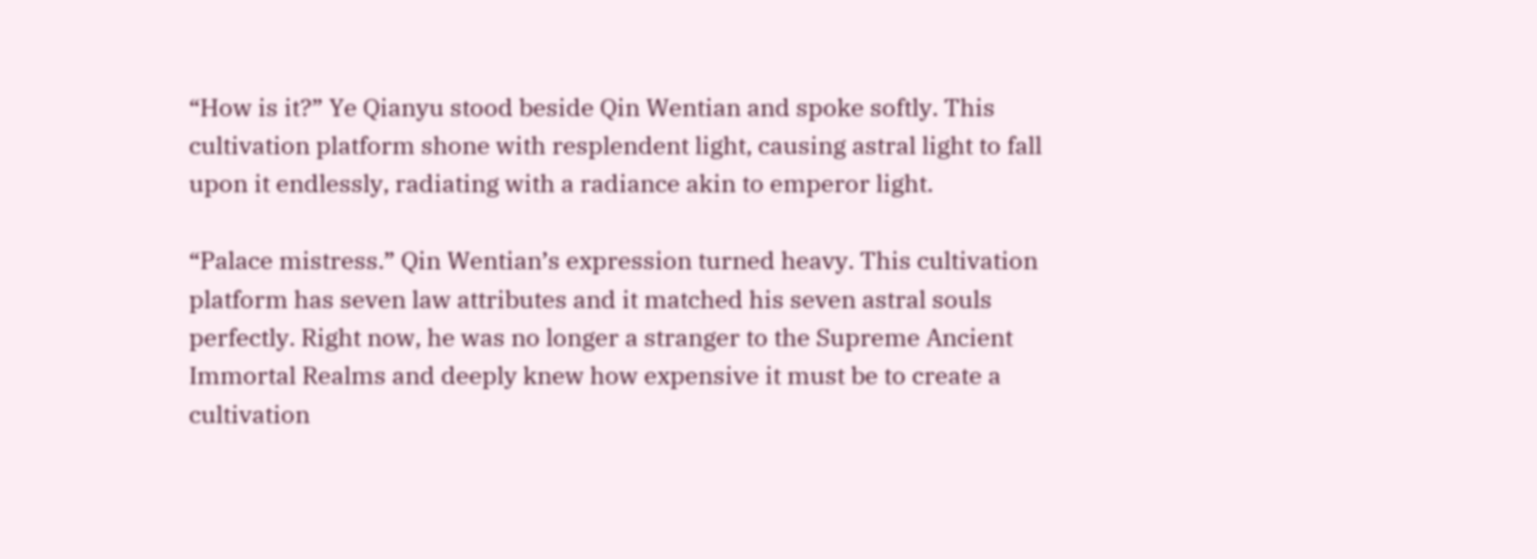“How is it?” Ye Qianyu stood beside Qin Wentian and spoke softly. This cultivation platform shone with resplendent light, causing astral light to fall upon it endlessly, radiating with a radiance akin to emperor light.

“Palace mistress.” Qin Wentian’s expression turned heavy. This cultivation platform has seven law attributes and it matched his seven astral souls perfectly. Right now, he was no longer a stranger to the Supreme Ancient Immortal Realms and deeply knew how expensive it must be to create a cultivation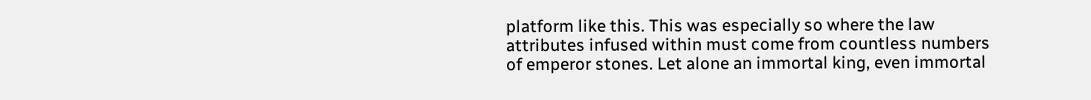platform like this. This was especially so where the law attributes infused within must come from countless numbers of emperor stones. Let alone an immortal king, even immortal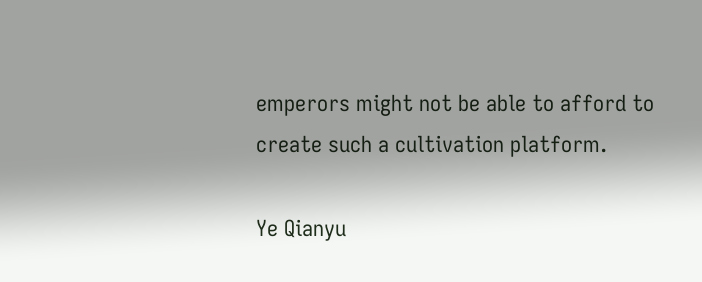emperors might not be able to afford to create such a cultivation platform.

Ye Qianyu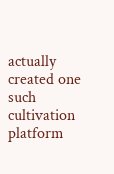actually created one such cultivation platform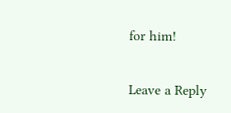for him!


Leave a Reply